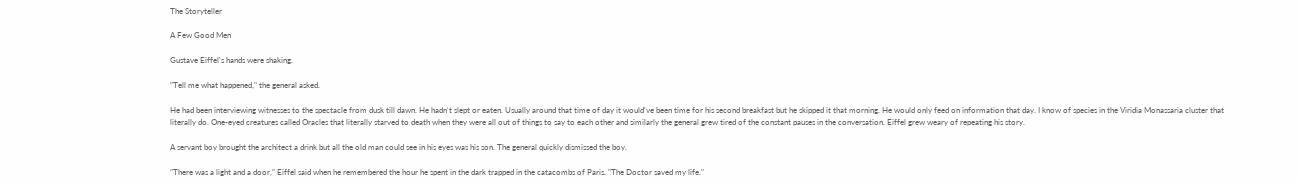The Storyteller

A Few Good Men

Gustave Eiffel's hands were shaking.

"Tell me what happened," the general asked.

He had been interviewing witnesses to the spectacle from dusk till dawn. He hadn't slept or eaten. Usually around that time of day it would've been time for his second breakfast but he skipped it that morning. He would only feed on information that day. I know of species in the Viridia Monassaria cluster that literally do. One-eyed creatures called Oracles that literally starved to death when they were all out of things to say to each other and similarly the general grew tired of the constant pauses in the conversation. Eiffel grew weary of repeating his story.

A servant boy brought the architect a drink but all the old man could see in his eyes was his son. The general quickly dismissed the boy.

"There was a light and a door," Eiffel said when he remembered the hour he spent in the dark trapped in the catacombs of Paris. "The Doctor saved my life."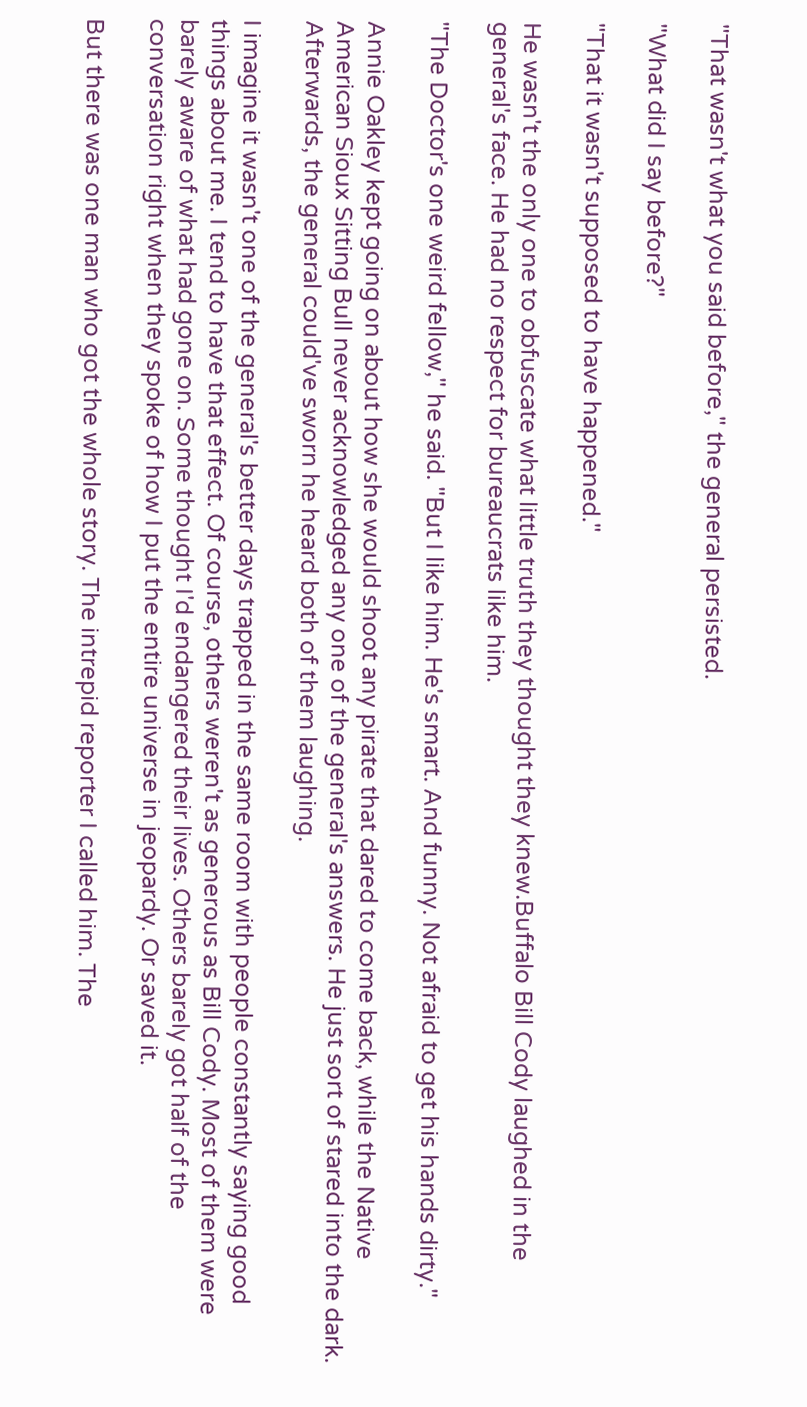"That wasn't what you said before," the general persisted.

"What did I say before?"

"That it wasn't supposed to have happened."

He wasn't the only one to obfuscate what little truth they thought they knew.Buffalo Bill Cody laughed in the general's face. He had no respect for bureaucrats like him.

"The Doctor's one weird fellow," he said. "But I like him. He's smart. And funny. Not afraid to get his hands dirty."

Annie Oakley kept going on about how she would shoot any pirate that dared to come back, while the Native American Sioux Sitting Bull never acknowledged any one of the general's answers. He just sort of stared into the dark. Afterwards, the general could've sworn he heard both of them laughing.

I imagine it wasn't one of the general's better days trapped in the same room with people constantly saying good things about me. I tend to have that effect. Of course, others weren't as generous as Bill Cody. Most of them were barely aware of what had gone on. Some thought I'd endangered their lives. Others barely got half of the conversation right when they spoke of how I put the entire universe in jeopardy. Or saved it.

But there was one man who got the whole story. The intrepid reporter I called him. The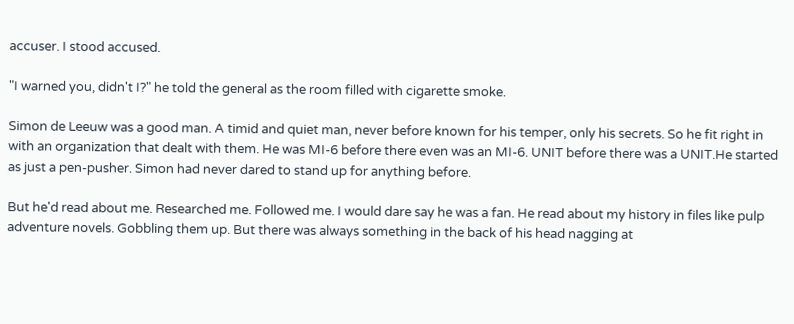accuser. I stood accused.

"I warned you, didn't I?" he told the general as the room filled with cigarette smoke.

Simon de Leeuw was a good man. A timid and quiet man, never before known for his temper, only his secrets. So he fit right in with an organization that dealt with them. He was MI-6 before there even was an MI-6. UNIT before there was a UNIT.He started as just a pen-pusher. Simon had never dared to stand up for anything before.

But he'd read about me. Researched me. Followed me. I would dare say he was a fan. He read about my history in files like pulp adventure novels. Gobbling them up. But there was always something in the back of his head nagging at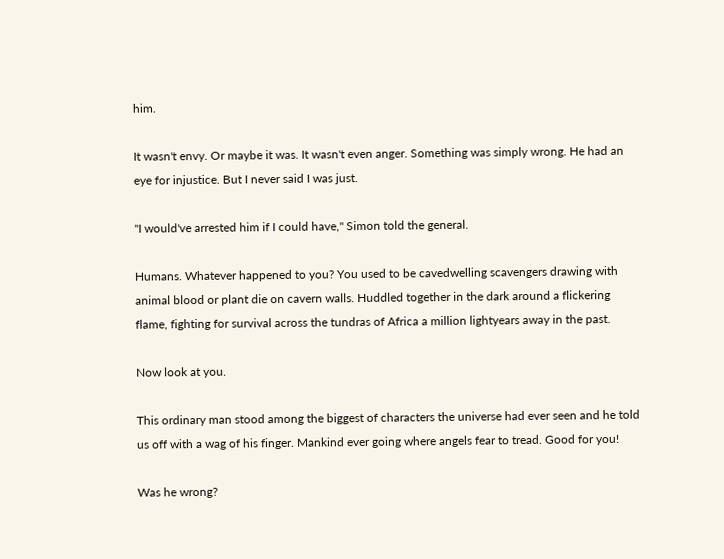him.

It wasn't envy. Or maybe it was. It wasn't even anger. Something was simply wrong. He had an eye for injustice. But I never said I was just.

"I would've arrested him if I could have," Simon told the general.

Humans. Whatever happened to you? You used to be cavedwelling scavengers drawing with animal blood or plant die on cavern walls. Huddled together in the dark around a flickering flame, fighting for survival across the tundras of Africa a million lightyears away in the past.

Now look at you.

This ordinary man stood among the biggest of characters the universe had ever seen and he told us off with a wag of his finger. Mankind ever going where angels fear to tread. Good for you!

Was he wrong?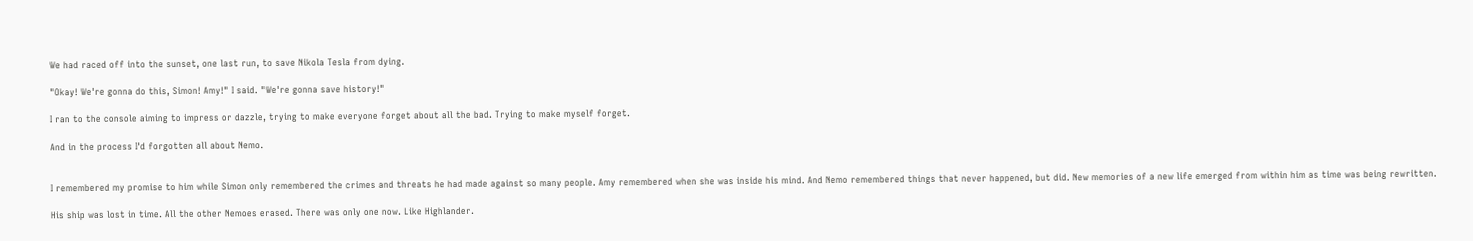We had raced off into the sunset, one last run, to save Nikola Tesla from dying.

"Okay! We're gonna do this, Simon! Amy!" I said. "We're gonna save history!"

I ran to the console aiming to impress or dazzle, trying to make everyone forget about all the bad. Trying to make myself forget.

And in the process I'd forgotten all about Nemo.


I remembered my promise to him while Simon only remembered the crimes and threats he had made against so many people. Amy remembered when she was inside his mind. And Nemo remembered things that never happened, but did. New memories of a new life emerged from within him as time was being rewritten.

His ship was lost in time. All the other Nemoes erased. There was only one now. Like Highlander.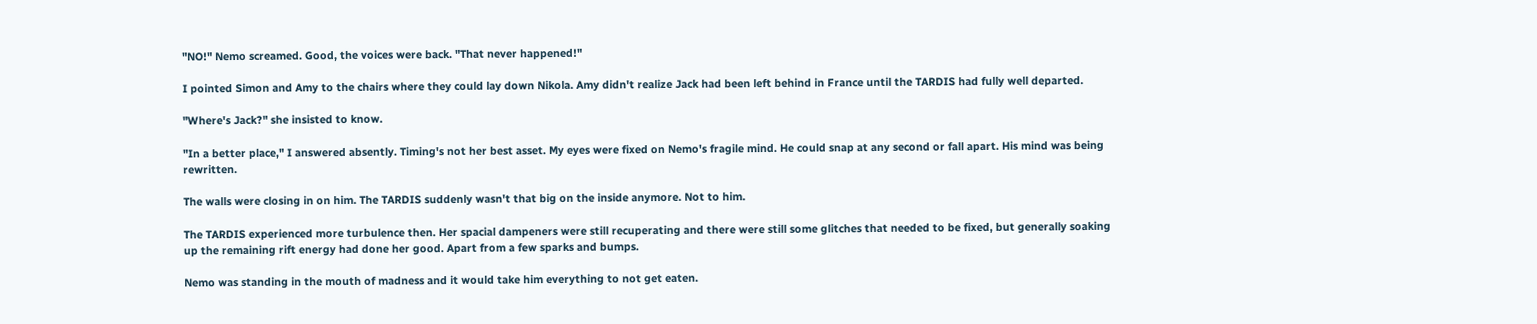"NO!" Nemo screamed. Good, the voices were back. "That never happened!"

I pointed Simon and Amy to the chairs where they could lay down Nikola. Amy didn't realize Jack had been left behind in France until the TARDIS had fully well departed.

"Where's Jack?" she insisted to know.

"In a better place," I answered absently. Timing's not her best asset. My eyes were fixed on Nemo's fragile mind. He could snap at any second or fall apart. His mind was being rewritten.

The walls were closing in on him. The TARDIS suddenly wasn't that big on the inside anymore. Not to him.

The TARDIS experienced more turbulence then. Her spacial dampeners were still recuperating and there were still some glitches that needed to be fixed, but generally soaking up the remaining rift energy had done her good. Apart from a few sparks and bumps.

Nemo was standing in the mouth of madness and it would take him everything to not get eaten.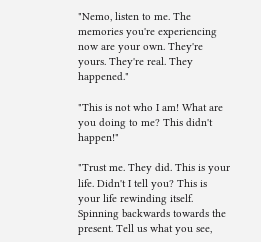"Nemo, listen to me. The memories you're experiencing now are your own. They're yours. They're real. They happened."

"This is not who I am! What are you doing to me? This didn't happen!"

"Trust me. They did. This is your life. Didn't I tell you? This is your life rewinding itself. Spinning backwards towards the present. Tell us what you see,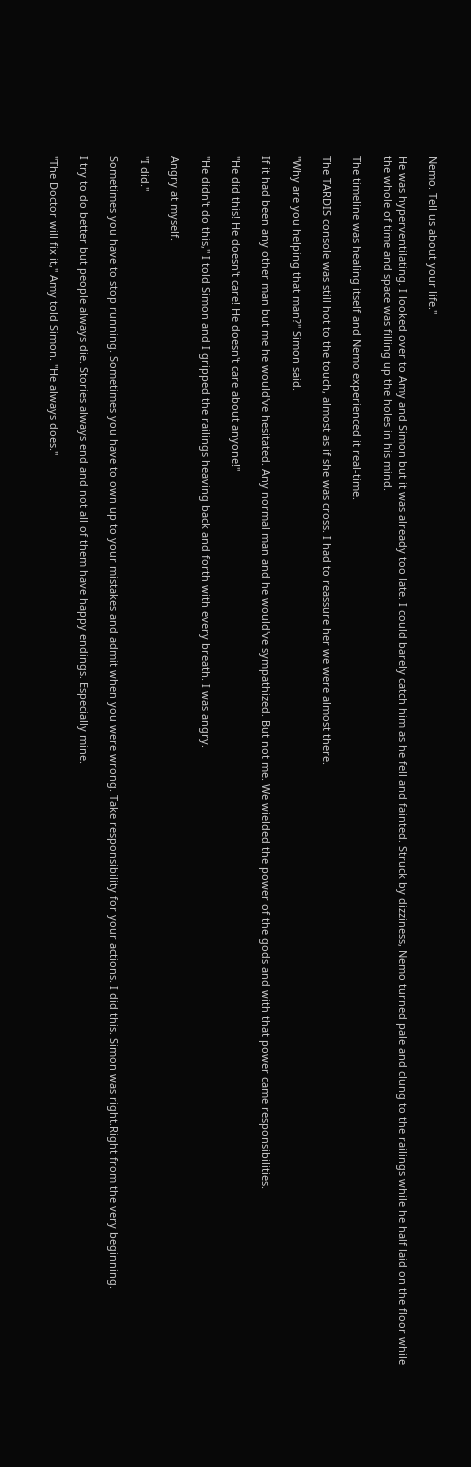Nemo. Tell us about your life."

He was hyperventilating. I looked over to Amy and Simon but it was already too late. I could barely catch him as he fell and fainted. Struck by dizziness, Nemo turned pale and clung to the railings while he half laid on the floor while the whole of time and space was filling up the holes in his mind.

The timeline was healing itself and Nemo experienced it real-time.

The TARDIS console was still hot to the touch, almost as if she was cross. I had to reassure her we were almost there.

"Why are you helping that man?" Simon said.

If it had been any other man but me he would've hesitated. Any normal man and he would've sympathized. But not me. We wielded the power of the gods and with that power came responsibilities.

"He did this! He doesn't care! He doesn't care about anyone!"

"He didn't do this," I told Simon and I gripped the railings heaving back and forth with every breath. I was angry.

Angry at myself.

"I did."

Sometimes you have to stop running. Sometimes you have to own up to your mistakes and admit when you were wrong. Take responsibility for your actions. I did this. Simon was right.Right from the very beginning.

I try to do better but people always die. Stories always end and not all of them have happy endings. Especially mine.

"The Doctor will fix it," Amy told Simon. "He always does."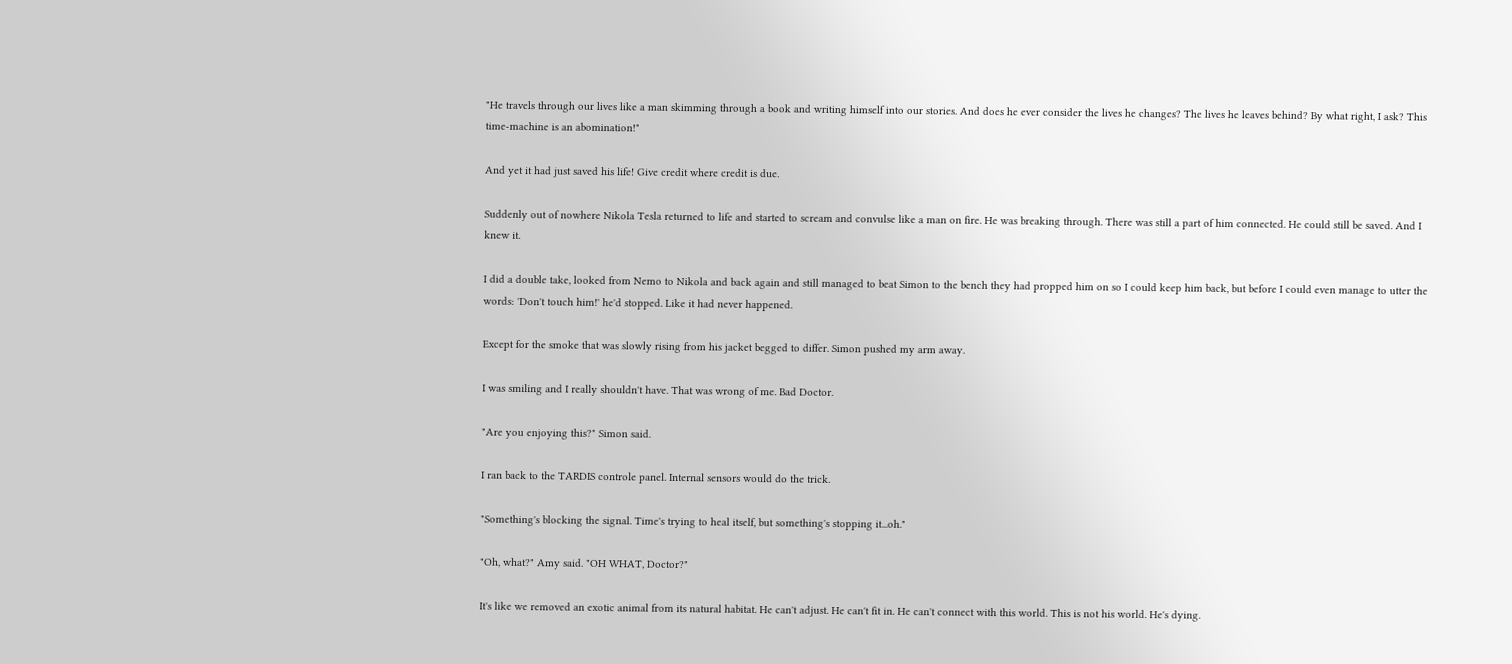"He travels through our lives like a man skimming through a book and writing himself into our stories. And does he ever consider the lives he changes? The lives he leaves behind? By what right, I ask? This time-machine is an abomination!"

And yet it had just saved his life! Give credit where credit is due.

Suddenly out of nowhere Nikola Tesla returned to life and started to scream and convulse like a man on fire. He was breaking through. There was still a part of him connected. He could still be saved. And I knew it.

I did a double take, looked from Nemo to Nikola and back again and still managed to beat Simon to the bench they had propped him on so I could keep him back, but before I could even manage to utter the words: 'Don't touch him!' he'd stopped. Like it had never happened.

Except for the smoke that was slowly rising from his jacket begged to differ. Simon pushed my arm away.

I was smiling and I really shouldn't have. That was wrong of me. Bad Doctor.

"Are you enjoying this?" Simon said.

I ran back to the TARDIS controle panel. Internal sensors would do the trick.

"Something's blocking the signal. Time's trying to heal itself, but something's stopping it...oh."

"Oh, what?" Amy said. "OH WHAT, Doctor?"

It's like we removed an exotic animal from its natural habitat. He can't adjust. He can't fit in. He can't connect with this world. This is not his world. He's dying.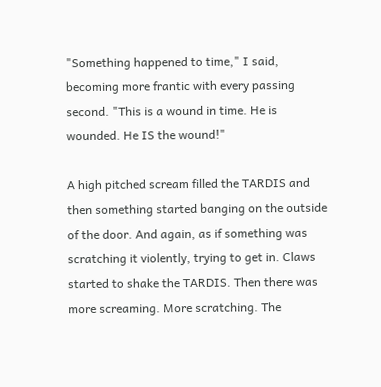"Something happened to time," I said, becoming more frantic with every passing second. "This is a wound in time. He is wounded. He IS the wound!"

A high pitched scream filled the TARDIS and then something started banging on the outside of the door. And again, as if something was scratching it violently, trying to get in. Claws started to shake the TARDIS. Then there was more screaming. More scratching. The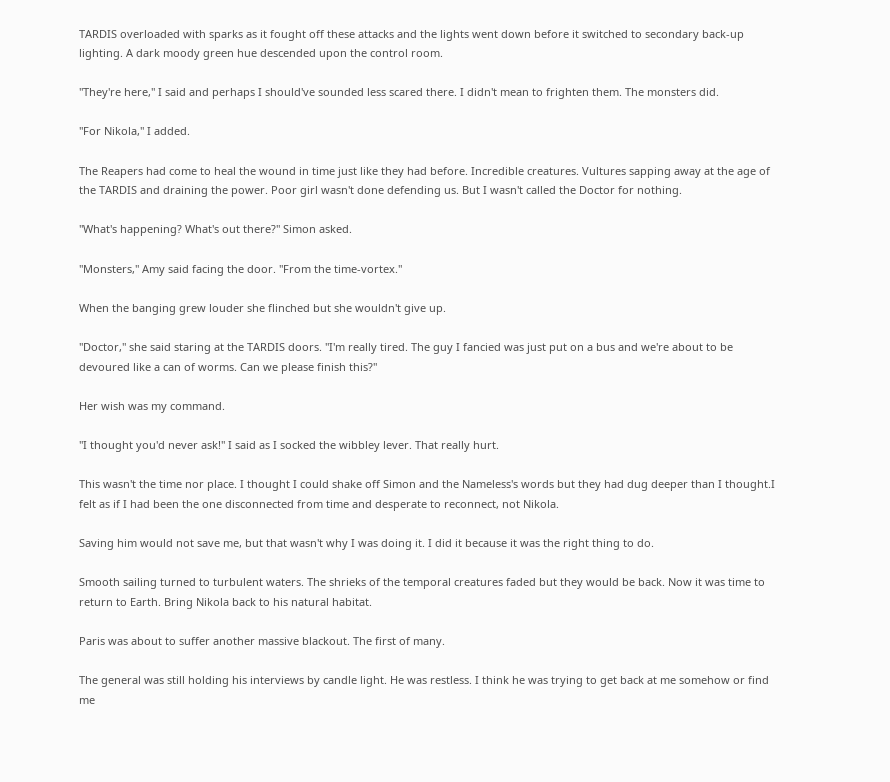TARDIS overloaded with sparks as it fought off these attacks and the lights went down before it switched to secondary back-up lighting. A dark moody green hue descended upon the control room.

"They're here," I said and perhaps I should've sounded less scared there. I didn't mean to frighten them. The monsters did.

"For Nikola," I added.

The Reapers had come to heal the wound in time just like they had before. Incredible creatures. Vultures sapping away at the age of the TARDIS and draining the power. Poor girl wasn't done defending us. But I wasn't called the Doctor for nothing.

"What's happening? What's out there?" Simon asked.

"Monsters," Amy said facing the door. "From the time-vortex."

When the banging grew louder she flinched but she wouldn't give up.

"Doctor," she said staring at the TARDIS doors. "I'm really tired. The guy I fancied was just put on a bus and we're about to be devoured like a can of worms. Can we please finish this?"

Her wish was my command.

"I thought you'd never ask!" I said as I socked the wibbley lever. That really hurt.

This wasn't the time nor place. I thought I could shake off Simon and the Nameless's words but they had dug deeper than I thought.I felt as if I had been the one disconnected from time and desperate to reconnect, not Nikola.

Saving him would not save me, but that wasn't why I was doing it. I did it because it was the right thing to do.

Smooth sailing turned to turbulent waters. The shrieks of the temporal creatures faded but they would be back. Now it was time to return to Earth. Bring Nikola back to his natural habitat.

Paris was about to suffer another massive blackout. The first of many.

The general was still holding his interviews by candle light. He was restless. I think he was trying to get back at me somehow or find me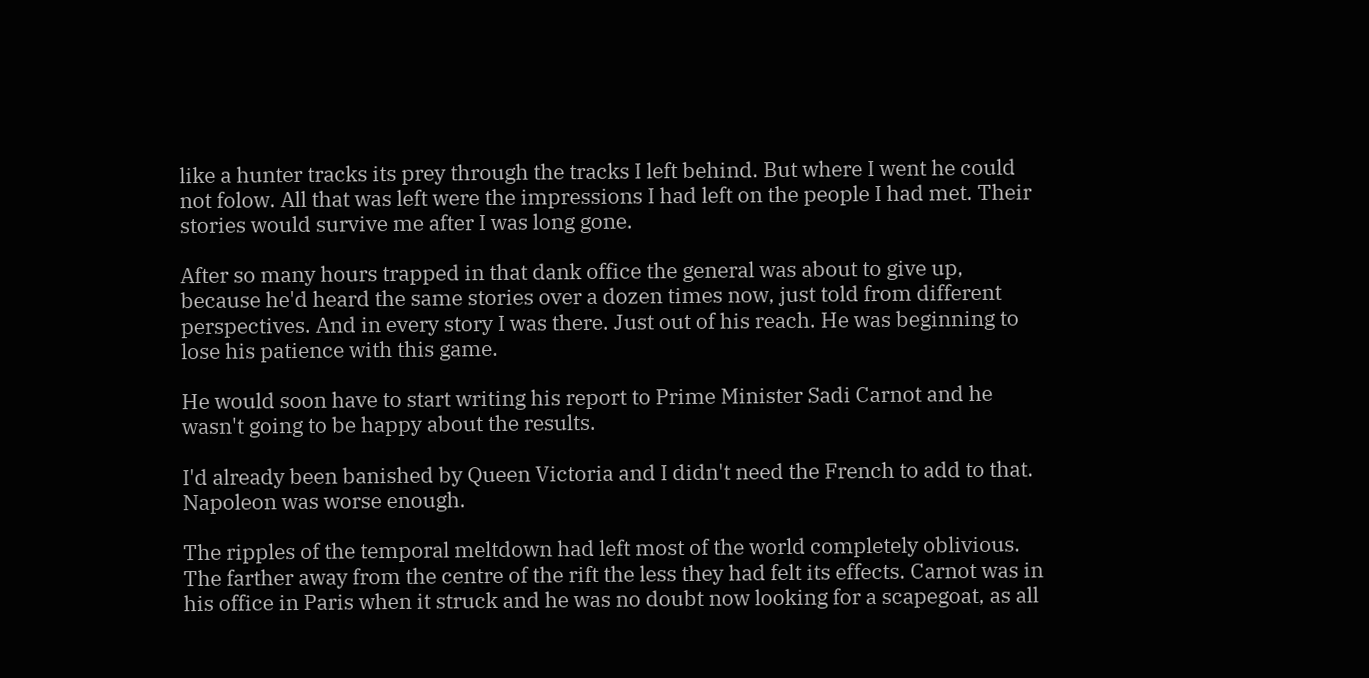like a hunter tracks its prey through the tracks I left behind. But where I went he could not folow. All that was left were the impressions I had left on the people I had met. Their stories would survive me after I was long gone.

After so many hours trapped in that dank office the general was about to give up, because he'd heard the same stories over a dozen times now, just told from different perspectives. And in every story I was there. Just out of his reach. He was beginning to lose his patience with this game.

He would soon have to start writing his report to Prime Minister Sadi Carnot and he wasn't going to be happy about the results.

I'd already been banished by Queen Victoria and I didn't need the French to add to that. Napoleon was worse enough.

The ripples of the temporal meltdown had left most of the world completely oblivious. The farther away from the centre of the rift the less they had felt its effects. Carnot was in his office in Paris when it struck and he was no doubt now looking for a scapegoat, as all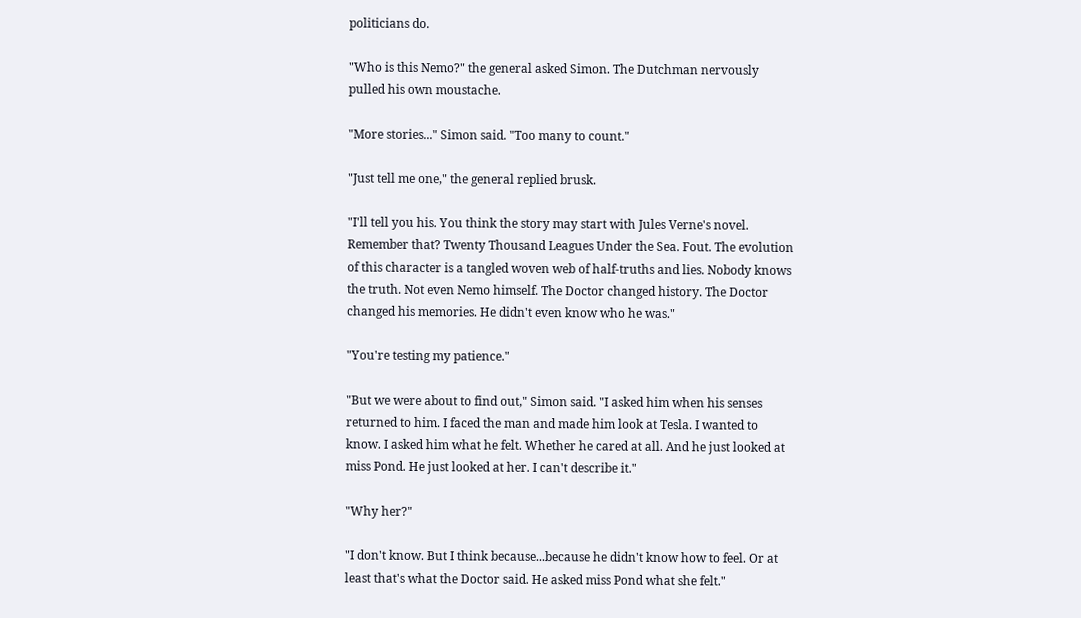politicians do.

"Who is this Nemo?" the general asked Simon. The Dutchman nervously pulled his own moustache.

"More stories..." Simon said. "Too many to count."

"Just tell me one," the general replied brusk.

"I'll tell you his. You think the story may start with Jules Verne's novel. Remember that? Twenty Thousand Leagues Under the Sea. Fout. The evolution of this character is a tangled woven web of half-truths and lies. Nobody knows the truth. Not even Nemo himself. The Doctor changed history. The Doctor changed his memories. He didn't even know who he was."

"You're testing my patience."

"But we were about to find out," Simon said. "I asked him when his senses returned to him. I faced the man and made him look at Tesla. I wanted to know. I asked him what he felt. Whether he cared at all. And he just looked at miss Pond. He just looked at her. I can't describe it."

"Why her?"

"I don't know. But I think because...because he didn't know how to feel. Or at least that's what the Doctor said. He asked miss Pond what she felt."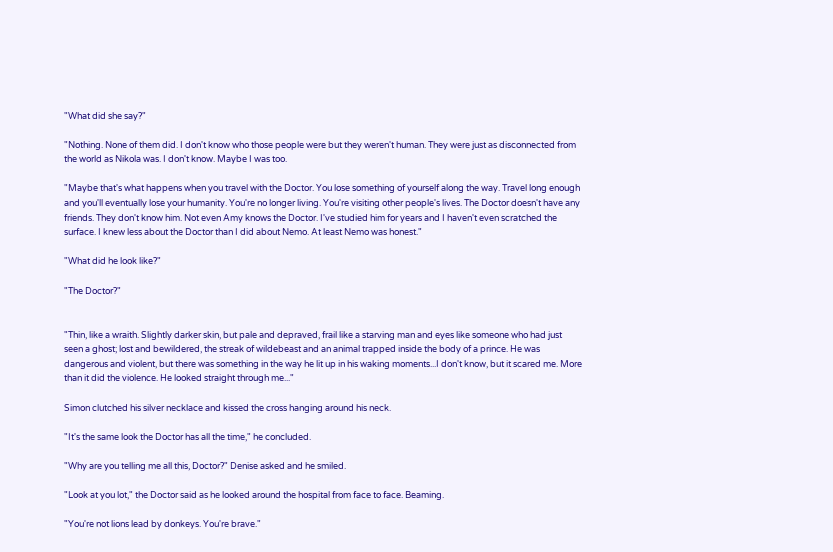"What did she say?"

"Nothing. None of them did. I don't know who those people were but they weren't human. They were just as disconnected from the world as Nikola was. I don't know. Maybe I was too.

"Maybe that's what happens when you travel with the Doctor. You lose something of yourself along the way. Travel long enough and you'll eventually lose your humanity. You're no longer living. You're visiting other people's lives. The Doctor doesn't have any friends. They don't know him. Not even Amy knows the Doctor. I've studied him for years and I haven't even scratched the surface. I knew less about the Doctor than I did about Nemo. At least Nemo was honest."

"What did he look like?"

"The Doctor?"


"Thin, like a wraith. Slightly darker skin, but pale and depraved, frail like a starving man and eyes like someone who had just seen a ghost; lost and bewildered, the streak of wildebeast and an animal trapped inside the body of a prince. He was dangerous and violent, but there was something in the way he lit up in his waking moments...I don't know, but it scared me. More than it did the violence. He looked straight through me..."

Simon clutched his silver necklace and kissed the cross hanging around his neck.

"It's the same look the Doctor has all the time," he concluded.

"Why are you telling me all this, Doctor?" Denise asked and he smiled.

"Look at you lot," the Doctor said as he looked around the hospital from face to face. Beaming.

"You're not lions lead by donkeys. You're brave."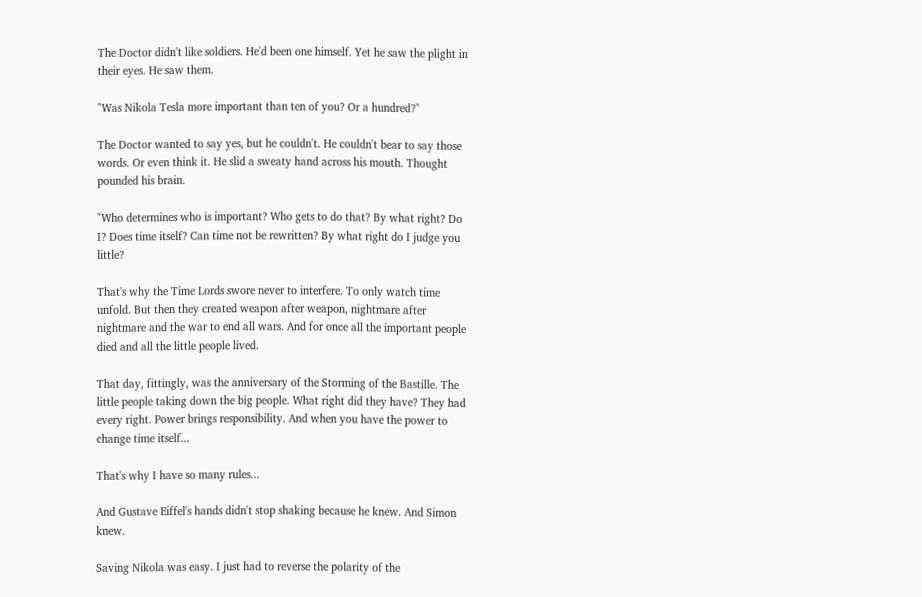The Doctor didn't like soldiers. He'd been one himself. Yet he saw the plight in their eyes. He saw them.

"Was Nikola Tesla more important than ten of you? Or a hundred?"

The Doctor wanted to say yes, but he couldn't. He couldn't bear to say those words. Or even think it. He slid a sweaty hand across his mouth. Thought pounded his brain.

"Who determines who is important? Who gets to do that? By what right? Do I? Does time itself? Can time not be rewritten? By what right do I judge you little?

That's why the Time Lords swore never to interfere. To only watch time unfold. But then they created weapon after weapon, nightmare after nightmare and the war to end all wars. And for once all the important people died and all the little people lived.

That day, fittingly, was the anniversary of the Storming of the Bastille. The little people taking down the big people. What right did they have? They had every right. Power brings responsibility. And when you have the power to change time itself...

That's why I have so many rules...

And Gustave Eiffel's hands didn't stop shaking because he knew. And Simon knew.

Saving Nikola was easy. I just had to reverse the polarity of the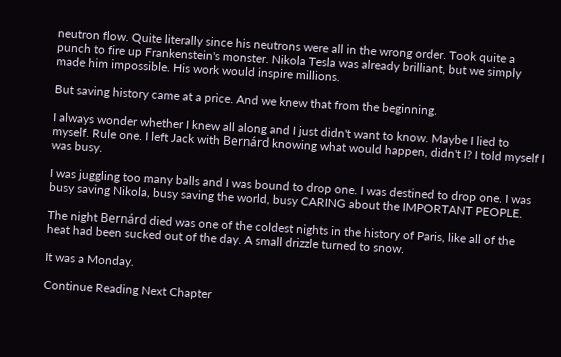neutron flow. Quite literally since his neutrons were all in the wrong order. Took quite a punch to fire up Frankenstein's monster. Nikola Tesla was already brilliant, but we simply made him impossible. His work would inspire millions.

But saving history came at a price. And we knew that from the beginning.

I always wonder whether I knew all along and I just didn't want to know. Maybe I lied to myself. Rule one. I left Jack with Bernárd knowing what would happen, didn't I? I told myself I was busy.

I was juggling too many balls and I was bound to drop one. I was destined to drop one. I was busy saving Nikola, busy saving the world, busy CARING about the IMPORTANT PEOPLE.

The night Bernárd died was one of the coldest nights in the history of Paris, like all of the heat had been sucked out of the day. A small drizzle turned to snow.

It was a Monday.

Continue Reading Next Chapter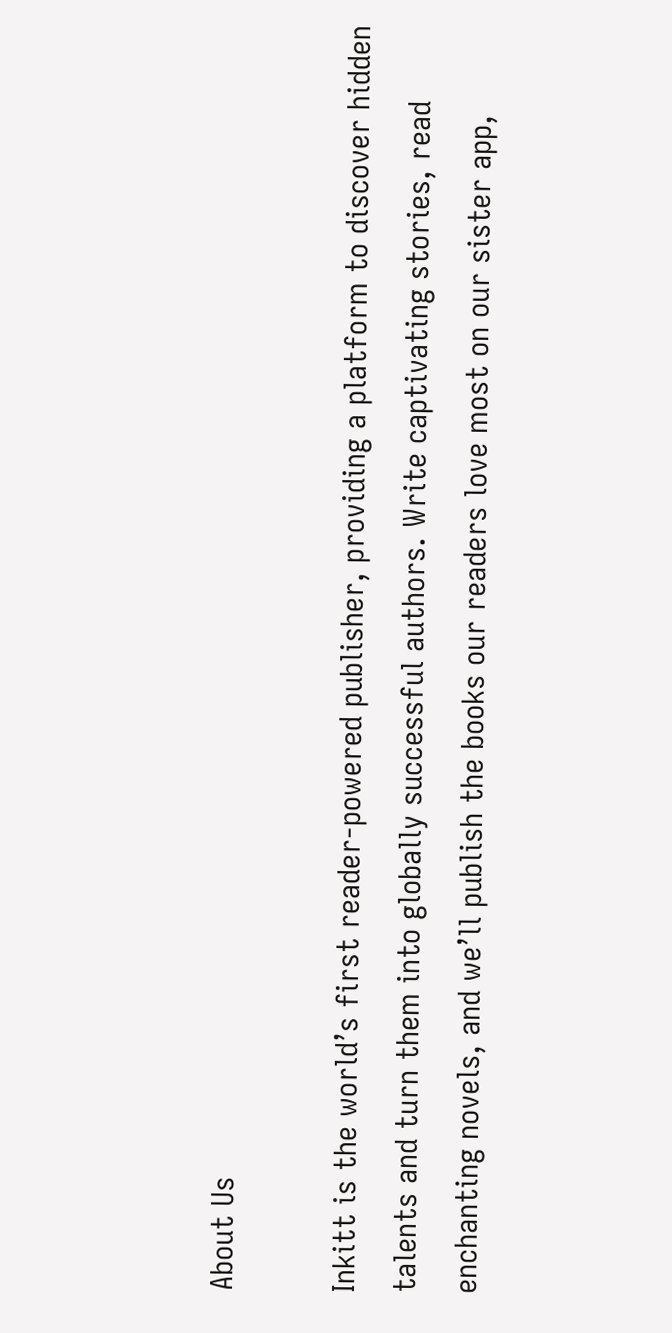About Us

Inkitt is the world’s first reader-powered publisher, providing a platform to discover hidden talents and turn them into globally successful authors. Write captivating stories, read enchanting novels, and we’ll publish the books our readers love most on our sister app,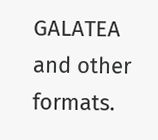GALATEA and other formats.